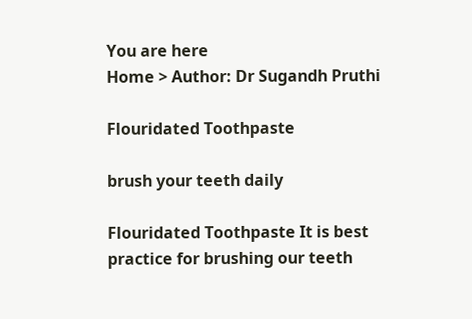You are here
Home > Author: Dr Sugandh Pruthi

Flouridated Toothpaste

brush your teeth daily

Flouridated Toothpaste It is best practice for brushing our teeth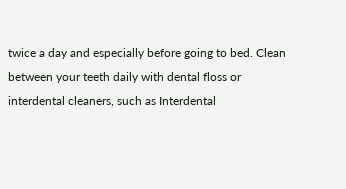twice a day and especially before going to bed. Clean between your teeth daily with dental floss or interdental cleaners, such as Interdental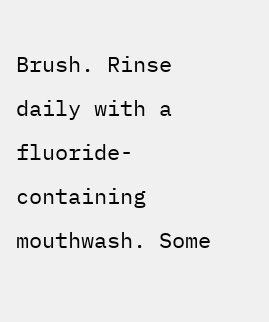Brush. Rinse daily with a fluoride-containing mouthwash. Some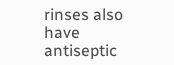rinses also have antiseptic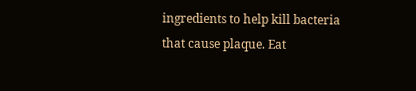ingredients to help kill bacteria that cause plaque. Eat